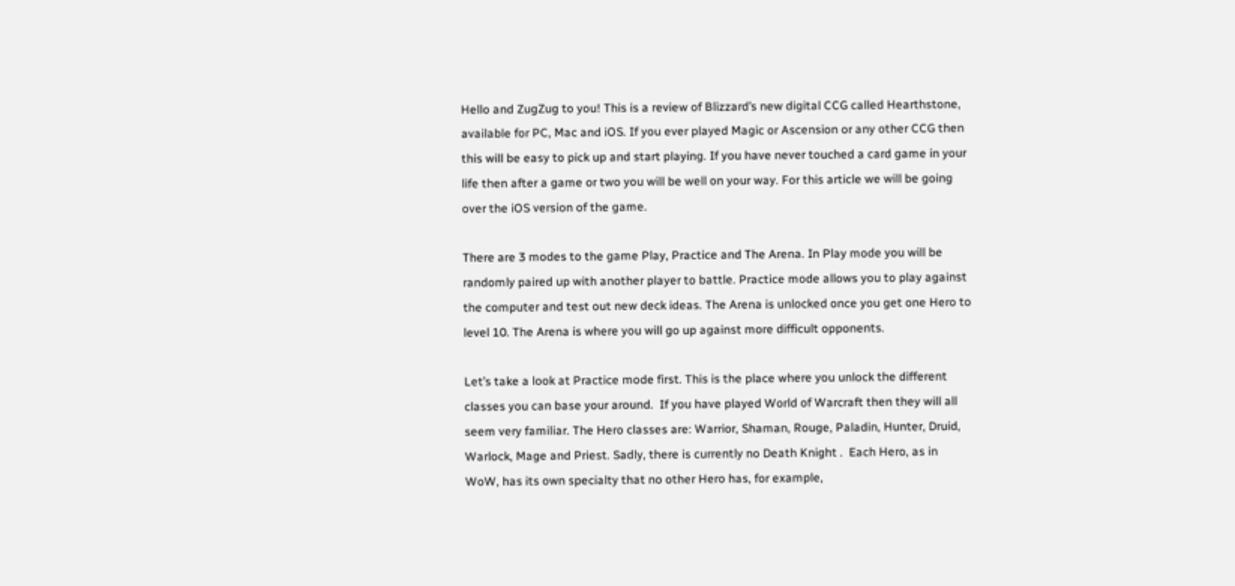Hello and ZugZug to you! This is a review of Blizzard’s new digital CCG called Hearthstone, available for PC, Mac and iOS. If you ever played Magic or Ascension or any other CCG then this will be easy to pick up and start playing. If you have never touched a card game in your life then after a game or two you will be well on your way. For this article we will be going over the iOS version of the game.

There are 3 modes to the game Play, Practice and The Arena. In Play mode you will be randomly paired up with another player to battle. Practice mode allows you to play against the computer and test out new deck ideas. The Arena is unlocked once you get one Hero to level 10. The Arena is where you will go up against more difficult opponents.

Let’s take a look at Practice mode first. This is the place where you unlock the different classes you can base your around.  If you have played World of Warcraft then they will all seem very familiar. The Hero classes are: Warrior, Shaman, Rouge, Paladin, Hunter, Druid, Warlock, Mage and Priest. Sadly, there is currently no Death Knight .  Each Hero, as in WoW, has its own specialty that no other Hero has, for example,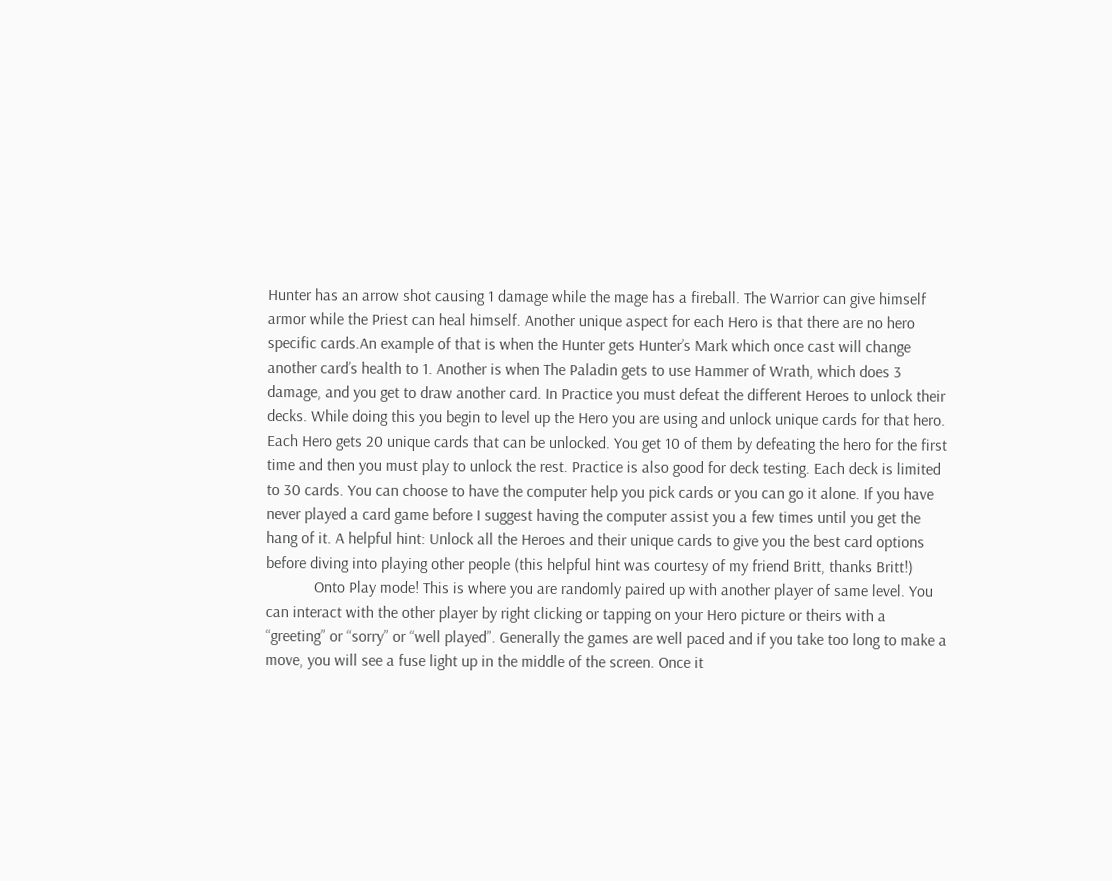Hunter has an arrow shot causing 1 damage while the mage has a fireball. The Warrior can give himself armor while the Priest can heal himself. Another unique aspect for each Hero is that there are no hero specific cards.An example of that is when the Hunter gets Hunter’s Mark which once cast will change another card’s health to 1. Another is when The Paladin gets to use Hammer of Wrath, which does 3 damage, and you get to draw another card. In Practice you must defeat the different Heroes to unlock their decks. While doing this you begin to level up the Hero you are using and unlock unique cards for that hero. Each Hero gets 20 unique cards that can be unlocked. You get 10 of them by defeating the hero for the first time and then you must play to unlock the rest. Practice is also good for deck testing. Each deck is limited to 30 cards. You can choose to have the computer help you pick cards or you can go it alone. If you have never played a card game before I suggest having the computer assist you a few times until you get the hang of it. A helpful hint: Unlock all the Heroes and their unique cards to give you the best card options before diving into playing other people (this helpful hint was courtesy of my friend Britt, thanks Britt!)
            Onto Play mode! This is where you are randomly paired up with another player of same level. You can interact with the other player by right clicking or tapping on your Hero picture or theirs with a “greeting” or “sorry” or “well played”. Generally the games are well paced and if you take too long to make a move, you will see a fuse light up in the middle of the screen. Once it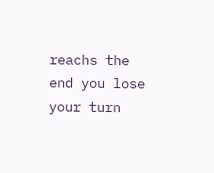reachs the end you lose your turn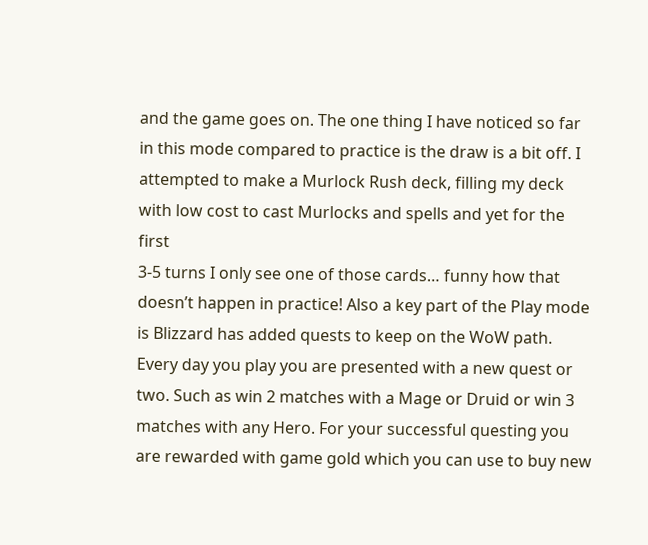and the game goes on. The one thing I have noticed so far in this mode compared to practice is the draw is a bit off. I attempted to make a Murlock Rush deck, filling my deck with low cost to cast Murlocks and spells and yet for the first
3-5 turns I only see one of those cards… funny how that doesn’t happen in practice! Also a key part of the Play mode is Blizzard has added quests to keep on the WoW path. Every day you play you are presented with a new quest or two. Such as win 2 matches with a Mage or Druid or win 3 matches with any Hero. For your successful questing you are rewarded with game gold which you can use to buy new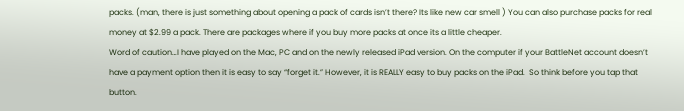packs. (man, there is just something about opening a pack of cards isn’t there? Its like new car smell ) You can also purchase packs for real money at $2.99 a pack. There are packages where if you buy more packs at once its a little cheaper.
Word of caution…I have played on the Mac, PC and on the newly released iPad version. On the computer if your BattleNet account doesn’t have a payment option then it is easy to say “forget it.” However, it is REALLY easy to buy packs on the iPad.  So think before you tap that button.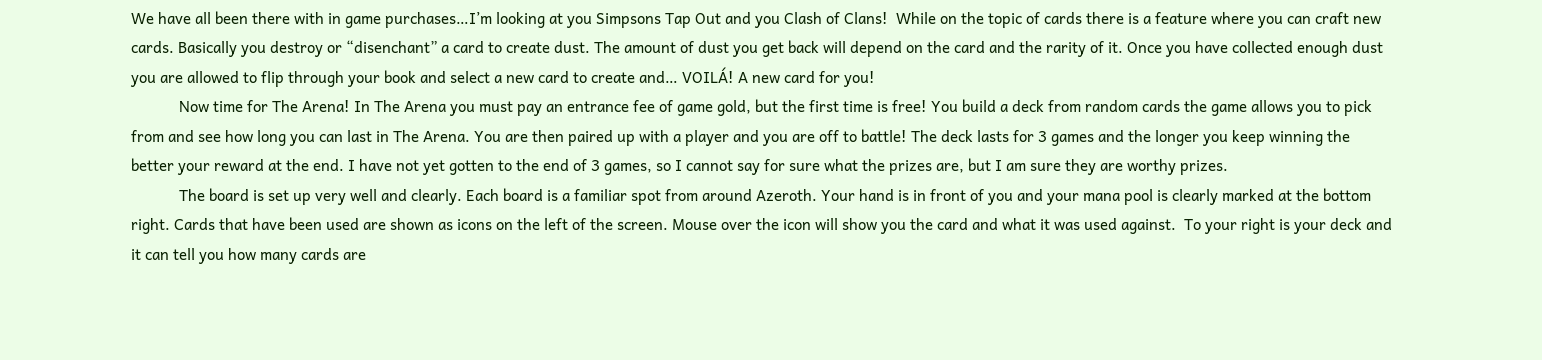We have all been there with in game purchases…I’m looking at you Simpsons Tap Out and you Clash of Clans!  While on the topic of cards there is a feature where you can craft new cards. Basically you destroy or “disenchant” a card to create dust. The amount of dust you get back will depend on the card and the rarity of it. Once you have collected enough dust you are allowed to flip through your book and select a new card to create and… VOILÁ! A new card for you!
            Now time for The Arena! In The Arena you must pay an entrance fee of game gold, but the first time is free! You build a deck from random cards the game allows you to pick from and see how long you can last in The Arena. You are then paired up with a player and you are off to battle! The deck lasts for 3 games and the longer you keep winning the better your reward at the end. I have not yet gotten to the end of 3 games, so I cannot say for sure what the prizes are, but I am sure they are worthy prizes.
            The board is set up very well and clearly. Each board is a familiar spot from around Azeroth. Your hand is in front of you and your mana pool is clearly marked at the bottom right. Cards that have been used are shown as icons on the left of the screen. Mouse over the icon will show you the card and what it was used against.  To your right is your deck and it can tell you how many cards are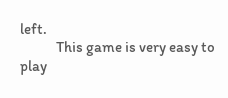left.
            This game is very easy to play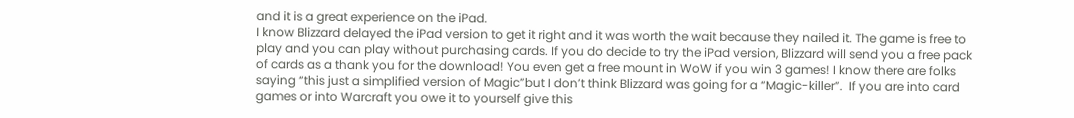and it is a great experience on the iPad.
I know Blizzard delayed the iPad version to get it right and it was worth the wait because they nailed it. The game is free to play and you can play without purchasing cards. If you do decide to try the iPad version, Blizzard will send you a free pack of cards as a thank you for the download! You even get a free mount in WoW if you win 3 games! I know there are folks saying “this just a simplified version of Magic”but I don’t think Blizzard was going for a “Magic-killer”.  If you are into card games or into Warcraft you owe it to yourself give this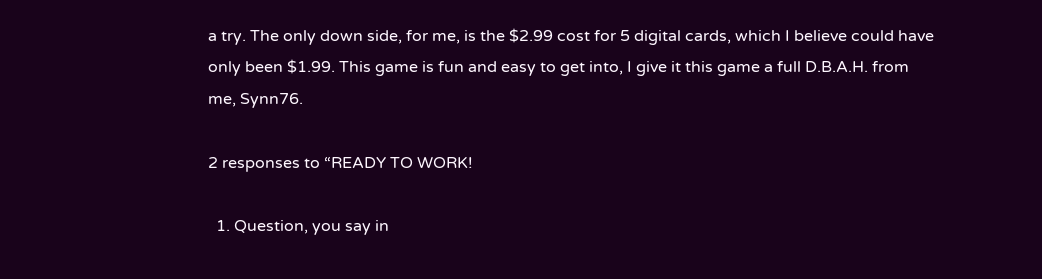a try. The only down side, for me, is the $2.99 cost for 5 digital cards, which I believe could have only been $1.99. This game is fun and easy to get into, I give it this game a full D.B.A.H. from me, Synn76.

2 responses to “READY TO WORK!

  1. Question, you say in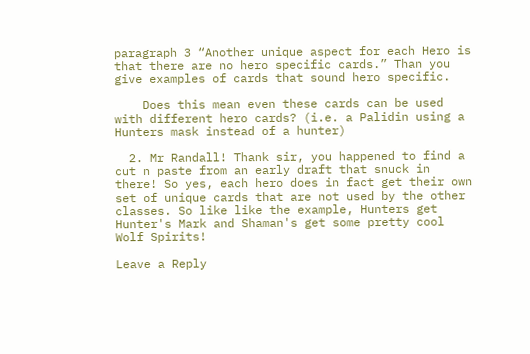paragraph 3 “Another unique aspect for each Hero is that there are no hero specific cards.” Than you give examples of cards that sound hero specific.

    Does this mean even these cards can be used with different hero cards? (i.e. a Palidin using a Hunters mask instead of a hunter)

  2. Mr Randall! Thank sir, you happened to find a cut n paste from an early draft that snuck in there! So yes, each hero does in fact get their own set of unique cards that are not used by the other classes. So like like the example, Hunters get Hunter's Mark and Shaman's get some pretty cool Wolf Spirits!

Leave a Reply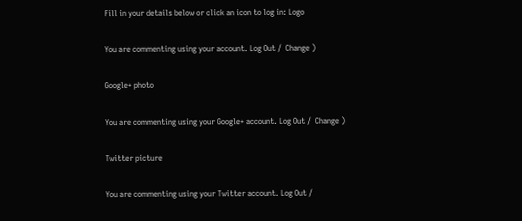Fill in your details below or click an icon to log in: Logo

You are commenting using your account. Log Out /  Change )

Google+ photo

You are commenting using your Google+ account. Log Out /  Change )

Twitter picture

You are commenting using your Twitter account. Log Out /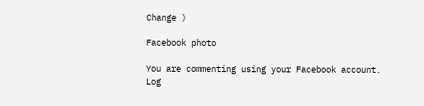Change )

Facebook photo

You are commenting using your Facebook account. Log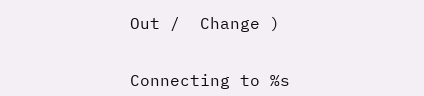Out /  Change )


Connecting to %s